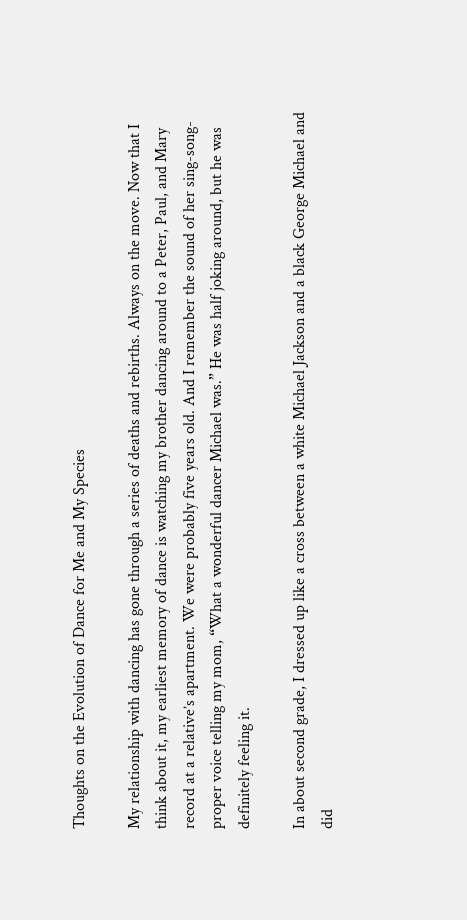Thoughts on the Evolution of Dance for Me and My Species

My relationship with dancing has gone through a series of deaths and rebirths. Always on the move. Now that I think about it, my earliest memory of dance is watching my brother dancing around to a Peter, Paul, and Mary record at a relative’s apartment. We were probably five years old. And I remember the sound of her sing-song-proper voice telling my mom, “What a wonderful dancer Michael was.” He was half joking around, but he was definitely feeling it.

In about second grade, I dressed up like a cross between a white Michael Jackson and a black George Michael and did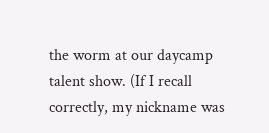the worm at our daycamp talent show. (If I recall correctly, my nickname was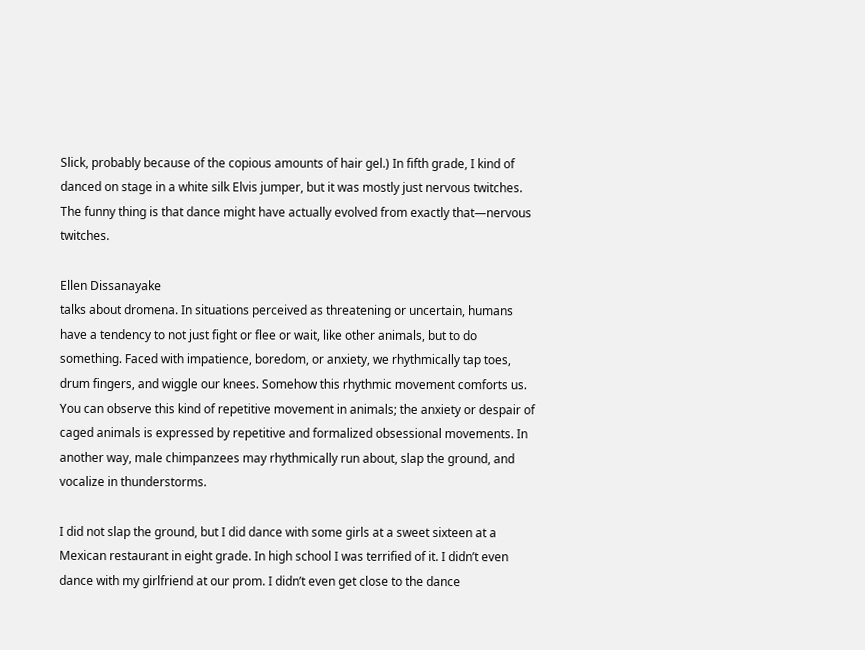Slick, probably because of the copious amounts of hair gel.) In fifth grade, I kind of danced on stage in a white silk Elvis jumper, but it was mostly just nervous twitches. The funny thing is that dance might have actually evolved from exactly that—nervous twitches.

Ellen Dissanayake
talks about dromena. In situations perceived as threatening or uncertain, humans have a tendency to not just fight or flee or wait, like other animals, but to do something. Faced with impatience, boredom, or anxiety, we rhythmically tap toes, drum fingers, and wiggle our knees. Somehow this rhythmic movement comforts us. You can observe this kind of repetitive movement in animals; the anxiety or despair of caged animals is expressed by repetitive and formalized obsessional movements. In another way, male chimpanzees may rhythmically run about, slap the ground, and vocalize in thunderstorms.

I did not slap the ground, but I did dance with some girls at a sweet sixteen at a Mexican restaurant in eight grade. In high school I was terrified of it. I didn’t even dance with my girlfriend at our prom. I didn’t even get close to the dance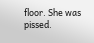floor. She was pissed.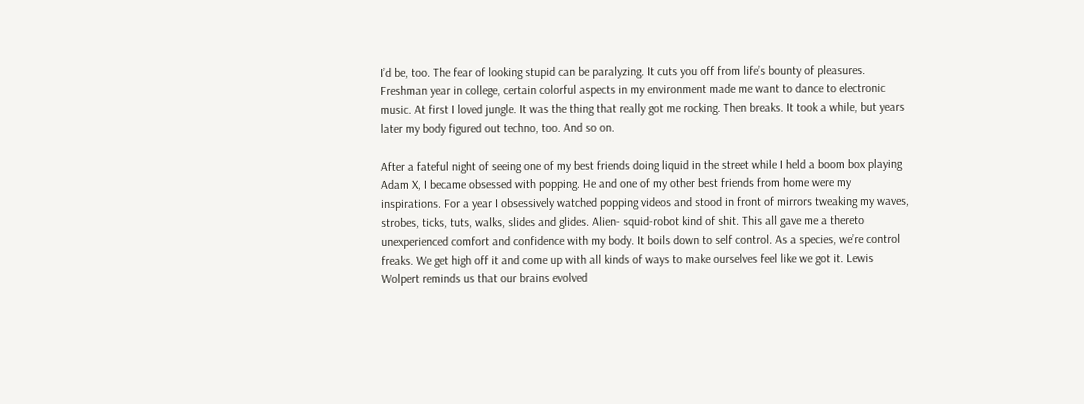I’d be, too. The fear of looking stupid can be paralyzing. It cuts you off from life’s bounty of pleasures. Freshman year in college, certain colorful aspects in my environment made me want to dance to electronic music. At first I loved jungle. It was the thing that really got me rocking. Then breaks. It took a while, but years later my body figured out techno, too. And so on.

After a fateful night of seeing one of my best friends doing liquid in the street while I held a boom box playing Adam X, I became obsessed with popping. He and one of my other best friends from home were my inspirations. For a year I obsessively watched popping videos and stood in front of mirrors tweaking my waves, strobes, ticks, tuts, walks, slides and glides. Alien- squid-robot kind of shit. This all gave me a thereto unexperienced comfort and confidence with my body. It boils down to self control. As a species, we’re control freaks. We get high off it and come up with all kinds of ways to make ourselves feel like we got it. Lewis Wolpert reminds us that our brains evolved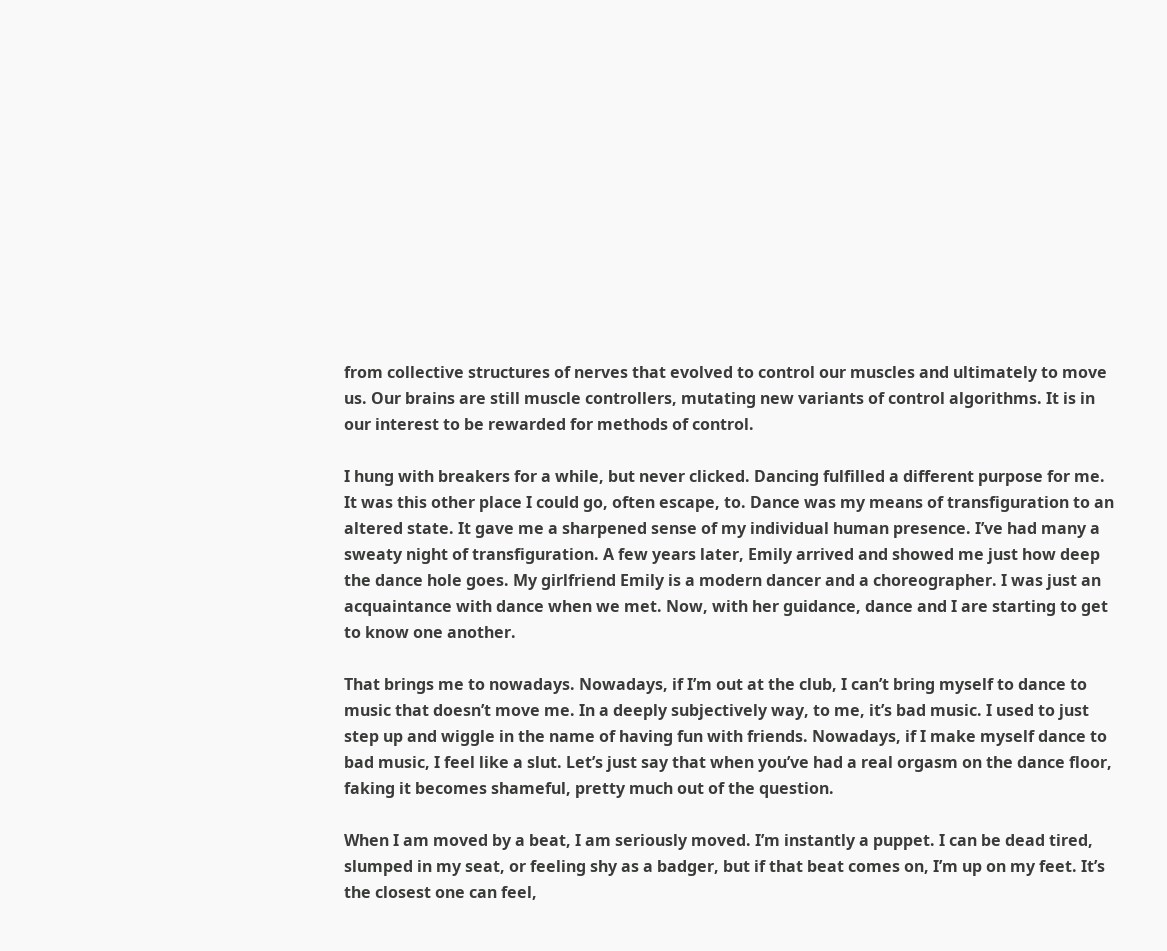from collective structures of nerves that evolved to control our muscles and ultimately to move us. Our brains are still muscle controllers, mutating new variants of control algorithms. It is in our interest to be rewarded for methods of control.

I hung with breakers for a while, but never clicked. Dancing fulfilled a different purpose for me. It was this other place I could go, often escape, to. Dance was my means of transfiguration to an altered state. It gave me a sharpened sense of my individual human presence. I’ve had many a sweaty night of transfiguration. A few years later, Emily arrived and showed me just how deep the dance hole goes. My girlfriend Emily is a modern dancer and a choreographer. I was just an acquaintance with dance when we met. Now, with her guidance, dance and I are starting to get to know one another.

That brings me to nowadays. Nowadays, if I’m out at the club, I can’t bring myself to dance to music that doesn’t move me. In a deeply subjectively way, to me, it’s bad music. I used to just step up and wiggle in the name of having fun with friends. Nowadays, if I make myself dance to bad music, I feel like a slut. Let’s just say that when you’ve had a real orgasm on the dance floor, faking it becomes shameful, pretty much out of the question.

When I am moved by a beat, I am seriously moved. I’m instantly a puppet. I can be dead tired, slumped in my seat, or feeling shy as a badger, but if that beat comes on, I’m up on my feet. It’s the closest one can feel,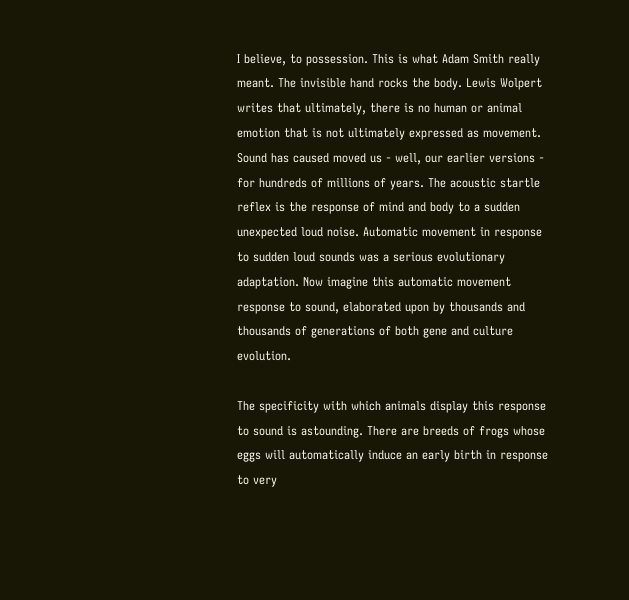I believe, to possession. This is what Adam Smith really meant. The invisible hand rocks the body. Lewis Wolpert writes that ultimately, there is no human or animal emotion that is not ultimately expressed as movement. Sound has caused moved us - well, our earlier versions - for hundreds of millions of years. The acoustic startle reflex is the response of mind and body to a sudden unexpected loud noise. Automatic movement in response to sudden loud sounds was a serious evolutionary adaptation. Now imagine this automatic movement response to sound, elaborated upon by thousands and thousands of generations of both gene and culture evolution.

The specificity with which animals display this response to sound is astounding. There are breeds of frogs whose eggs will automatically induce an early birth in response to very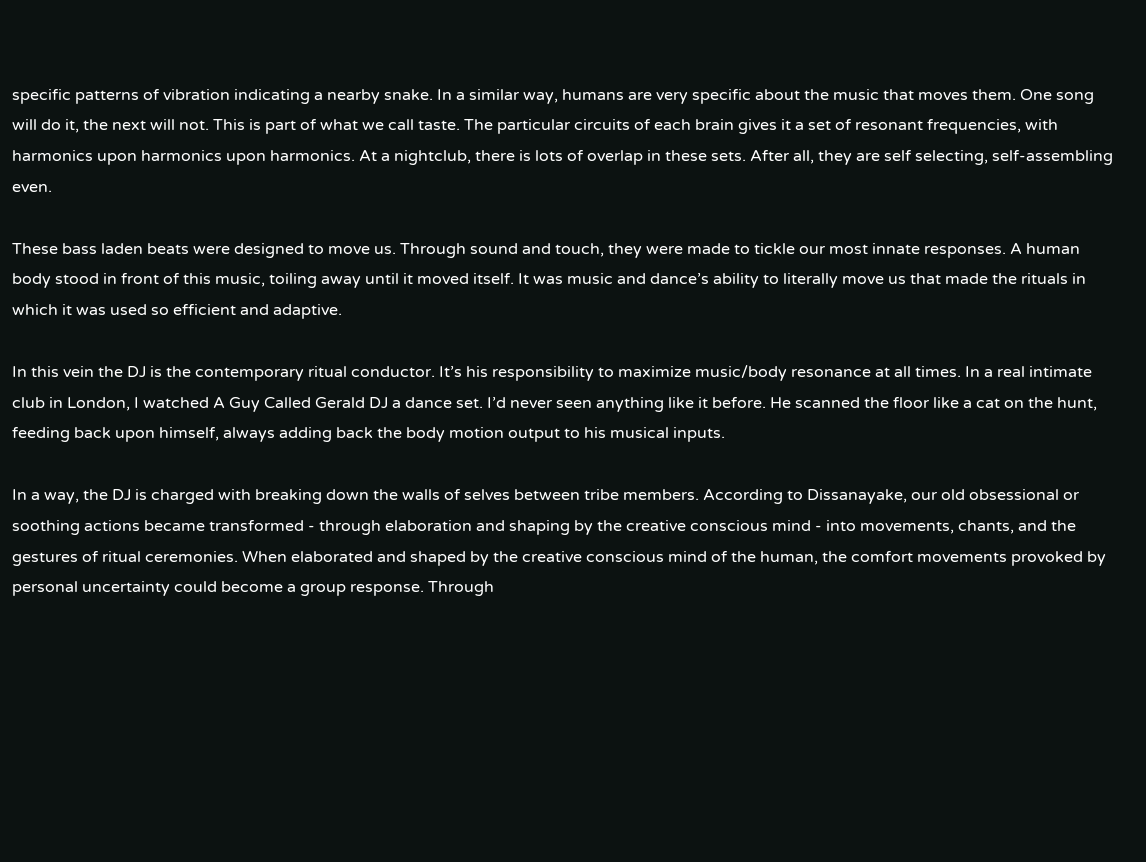specific patterns of vibration indicating a nearby snake. In a similar way, humans are very specific about the music that moves them. One song will do it, the next will not. This is part of what we call taste. The particular circuits of each brain gives it a set of resonant frequencies, with harmonics upon harmonics upon harmonics. At a nightclub, there is lots of overlap in these sets. After all, they are self selecting, self-assembling even.

These bass laden beats were designed to move us. Through sound and touch, they were made to tickle our most innate responses. A human body stood in front of this music, toiling away until it moved itself. It was music and dance’s ability to literally move us that made the rituals in which it was used so efficient and adaptive.

In this vein the DJ is the contemporary ritual conductor. It’s his responsibility to maximize music/body resonance at all times. In a real intimate club in London, I watched A Guy Called Gerald DJ a dance set. I’d never seen anything like it before. He scanned the floor like a cat on the hunt, feeding back upon himself, always adding back the body motion output to his musical inputs.

In a way, the DJ is charged with breaking down the walls of selves between tribe members. According to Dissanayake, our old obsessional or soothing actions became transformed - through elaboration and shaping by the creative conscious mind - into movements, chants, and the gestures of ritual ceremonies. When elaborated and shaped by the creative conscious mind of the human, the comfort movements provoked by personal uncertainty could become a group response. Through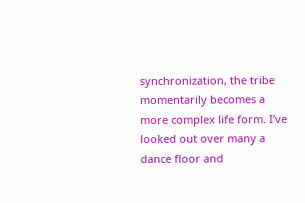synchronization, the tribe momentarily becomes a more complex life form. I’ve looked out over many a dance floor and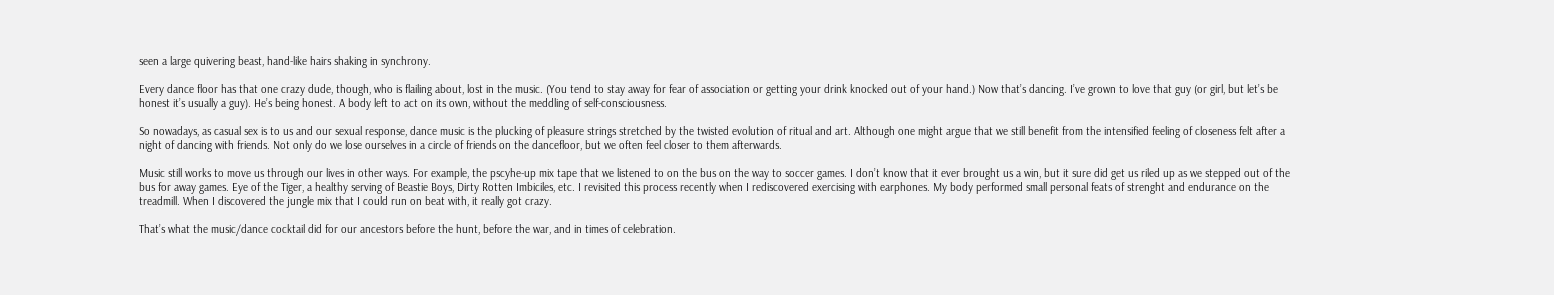seen a large quivering beast, hand-like hairs shaking in synchrony.

Every dance floor has that one crazy dude, though, who is flailing about, lost in the music. (You tend to stay away for fear of association or getting your drink knocked out of your hand.) Now that’s dancing. I’ve grown to love that guy (or girl, but let’s be honest it’s usually a guy). He’s being honest. A body left to act on its own, without the meddling of self-consciousness.

So nowadays, as casual sex is to us and our sexual response, dance music is the plucking of pleasure strings stretched by the twisted evolution of ritual and art. Although one might argue that we still benefit from the intensified feeling of closeness felt after a night of dancing with friends. Not only do we lose ourselves in a circle of friends on the dancefloor, but we often feel closer to them afterwards.

Music still works to move us through our lives in other ways. For example, the pscyhe-up mix tape that we listened to on the bus on the way to soccer games. I don’t know that it ever brought us a win, but it sure did get us riled up as we stepped out of the bus for away games. Eye of the Tiger, a healthy serving of Beastie Boys, Dirty Rotten Imbiciles, etc. I revisited this process recently when I rediscovered exercising with earphones. My body performed small personal feats of strenght and endurance on the treadmill. When I discovered the jungle mix that I could run on beat with, it really got crazy.

That’s what the music/dance cocktail did for our ancestors before the hunt, before the war, and in times of celebration.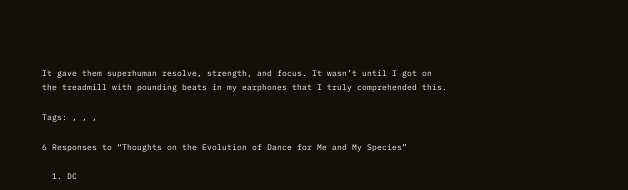It gave them superhuman resolve, strength, and focus. It wasn’t until I got on the treadmill with pounding beats in my earphones that I truly comprehended this.

Tags: , , ,

6 Responses to “Thoughts on the Evolution of Dance for Me and My Species”

  1. DC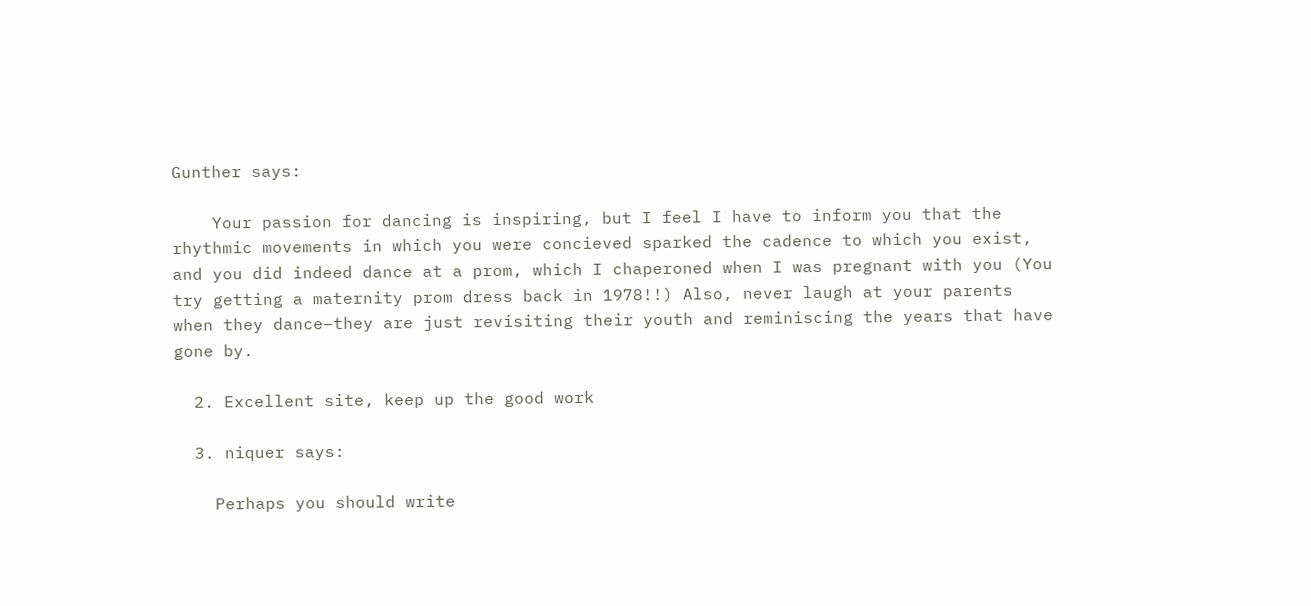Gunther says:

    Your passion for dancing is inspiring, but I feel I have to inform you that the rhythmic movements in which you were concieved sparked the cadence to which you exist, and you did indeed dance at a prom, which I chaperoned when I was pregnant with you (You try getting a maternity prom dress back in 1978!!) Also, never laugh at your parents when they dance–they are just revisiting their youth and reminiscing the years that have gone by.

  2. Excellent site, keep up the good work

  3. niquer says:

    Perhaps you should write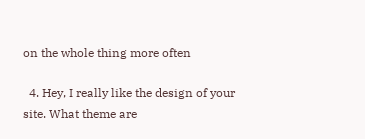on the whole thing more often

  4. Hey, I really like the design of your site. What theme are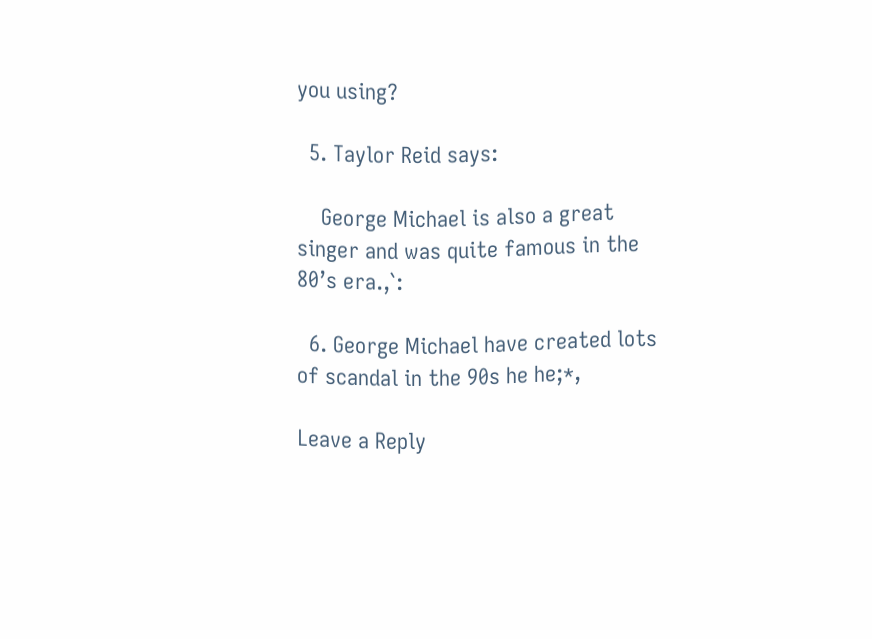you using?

  5. Taylor Reid says:

    George Michael is also a great singer and was quite famous in the 80’s era.,`:

  6. George Michael have created lots of scandal in the 90s he he;*,

Leave a Reply